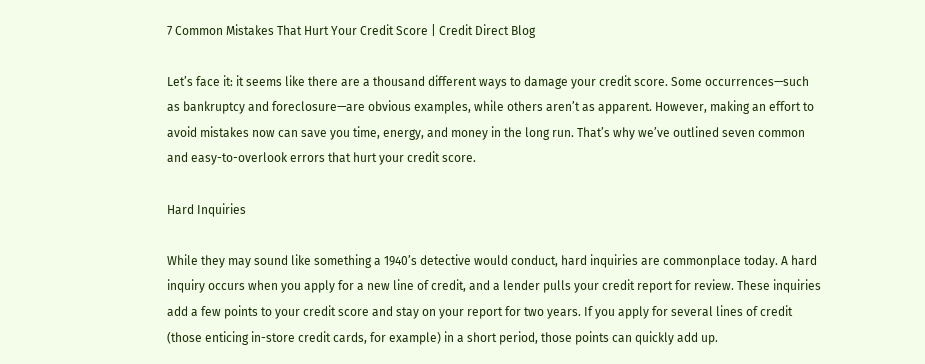7 Common Mistakes That Hurt Your Credit Score | Credit Direct Blog

Let’s face it: it seems like there are a thousand different ways to damage your credit score. Some occurrences—such as bankruptcy and foreclosure—are obvious examples, while others aren’t as apparent. However, making an effort to avoid mistakes now can save you time, energy, and money in the long run. That’s why we’ve outlined seven common and easy-to-overlook errors that hurt your credit score.

Hard Inquiries

While they may sound like something a 1940’s detective would conduct, hard inquiries are commonplace today. A hard inquiry occurs when you apply for a new line of credit, and a lender pulls your credit report for review. These inquiries add a few points to your credit score and stay on your report for two years. If you apply for several lines of credit (those enticing in-store credit cards, for example) in a short period, those points can quickly add up.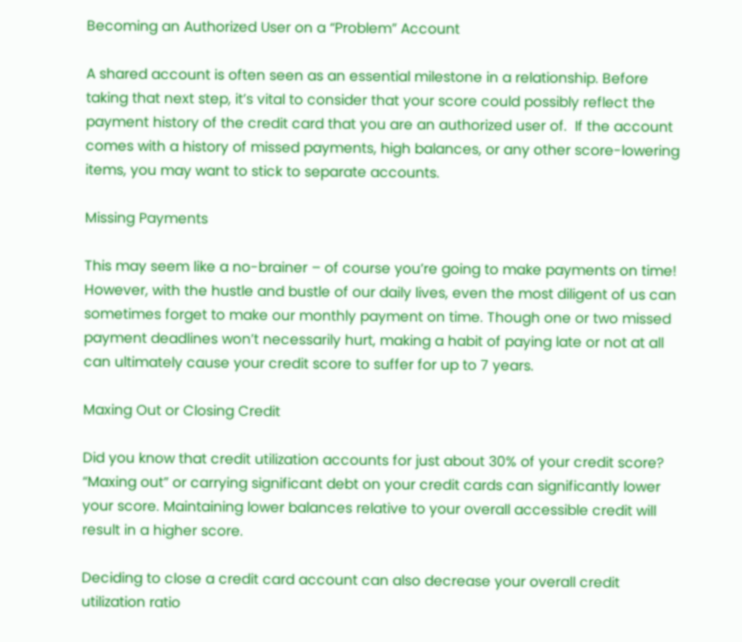Becoming an Authorized User on a “Problem” Account

A shared account is often seen as an essential milestone in a relationship. Before taking that next step, it’s vital to consider that your score could possibly reflect the payment history of the credit card that you are an authorized user of.  If the account comes with a history of missed payments, high balances, or any other score-lowering items, you may want to stick to separate accounts.

Missing Payments

This may seem like a no-brainer – of course you’re going to make payments on time! However, with the hustle and bustle of our daily lives, even the most diligent of us can sometimes forget to make our monthly payment on time. Though one or two missed payment deadlines won’t necessarily hurt, making a habit of paying late or not at all can ultimately cause your credit score to suffer for up to 7 years.

Maxing Out or Closing Credit

Did you know that credit utilization accounts for just about 30% of your credit score? “Maxing out” or carrying significant debt on your credit cards can significantly lower your score. Maintaining lower balances relative to your overall accessible credit will result in a higher score.

Deciding to close a credit card account can also decrease your overall credit utilization ratio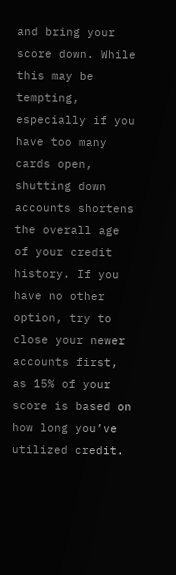and bring your score down. While this may be tempting, especially if you have too many cards open, shutting down accounts shortens the overall age of your credit history. If you have no other option, try to close your newer accounts first, as 15% of your score is based on how long you’ve utilized credit.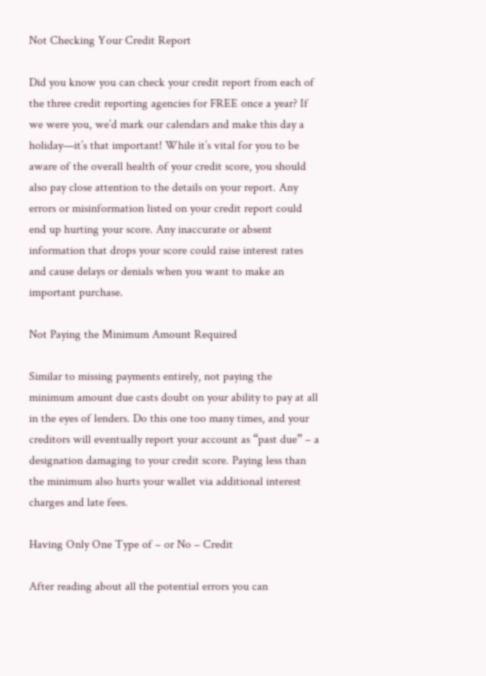Not Checking Your Credit Report

Did you know you can check your credit report from each of the three credit reporting agencies for FREE once a year? If we were you, we’d mark our calendars and make this day a holiday—it’s that important! While it’s vital for you to be aware of the overall health of your credit score, you should also pay close attention to the details on your report. Any errors or misinformation listed on your credit report could end up hurting your score. Any inaccurate or absent information that drops your score could raise interest rates and cause delays or denials when you want to make an important purchase.

Not Paying the Minimum Amount Required

Similar to missing payments entirely, not paying the minimum amount due casts doubt on your ability to pay at all in the eyes of lenders. Do this one too many times, and your creditors will eventually report your account as “past due” – a designation damaging to your credit score. Paying less than the minimum also hurts your wallet via additional interest charges and late fees.

Having Only One Type of – or No – Credit

After reading about all the potential errors you can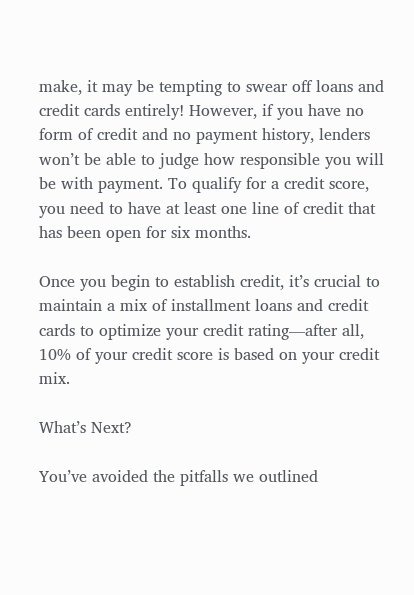make, it may be tempting to swear off loans and credit cards entirely! However, if you have no form of credit and no payment history, lenders won’t be able to judge how responsible you will be with payment. To qualify for a credit score, you need to have at least one line of credit that has been open for six months.

Once you begin to establish credit, it’s crucial to maintain a mix of installment loans and credit cards to optimize your credit rating—after all, 10% of your credit score is based on your credit mix.

What’s Next?

You’ve avoided the pitfalls we outlined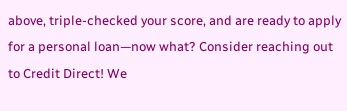above, triple-checked your score, and are ready to apply for a personal loan—now what? Consider reaching out to Credit Direct! We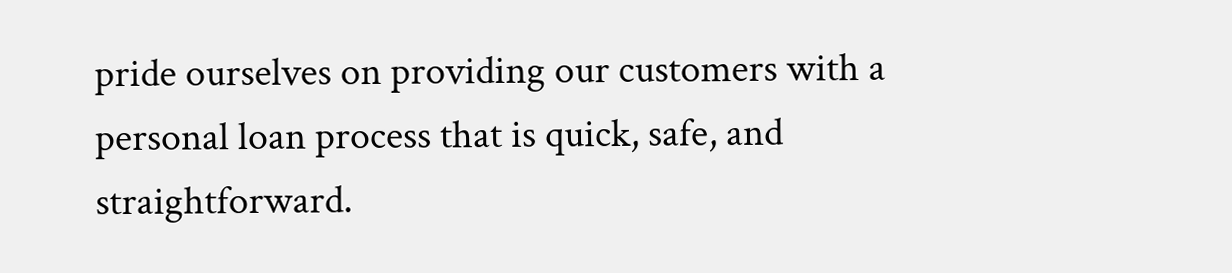pride ourselves on providing our customers with a personal loan process that is quick, safe, and straightforward.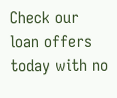Check our loan offers today with no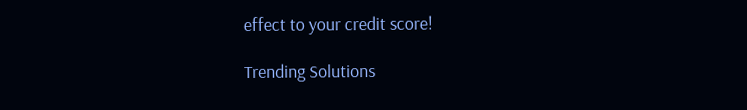effect to your credit score!

Trending Solutions